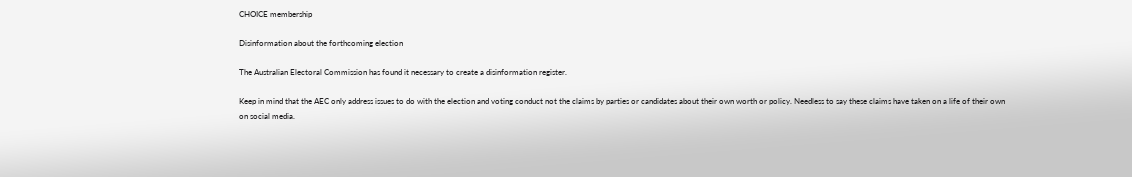CHOICE membership

Disinformation about the forthcoming election

The Australian Electoral Commission has found it necessary to create a disinformation register.

Keep in mind that the AEC only address issues to do with the election and voting conduct not the claims by parties or candidates about their own worth or policy. Needless to say these claims have taken on a life of their own on social media.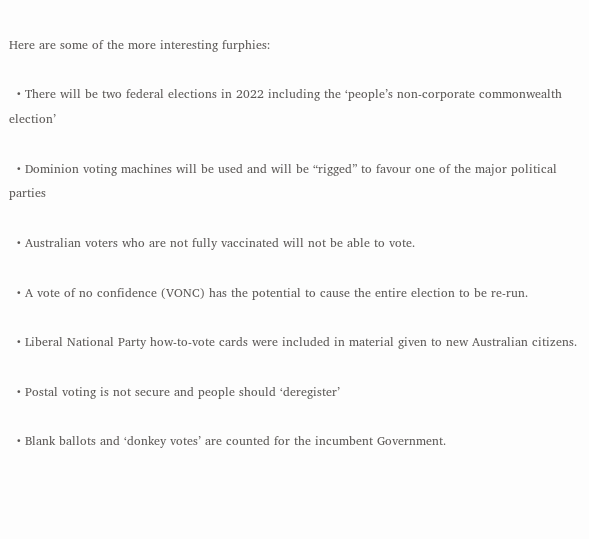Here are some of the more interesting furphies:

  • There will be two federal elections in 2022 including the ‘people’s non-corporate commonwealth election’

  • Dominion voting machines will be used and will be “rigged” to favour one of the major political parties

  • Australian voters who are not fully vaccinated will not be able to vote.

  • A vote of no confidence (VONC) has the potential to cause the entire election to be re-run.

  • Liberal National Party how-to-vote cards were included in material given to new Australian citizens.

  • Postal voting is not secure and people should ‘deregister’

  • Blank ballots and ‘donkey votes’ are counted for the incumbent Government.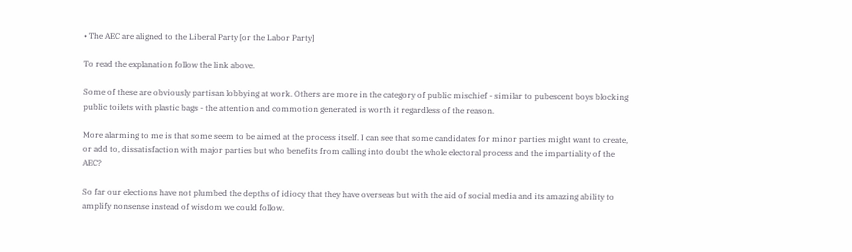• The AEC are aligned to the Liberal Party [or the Labor Party]

To read the explanation follow the link above.

Some of these are obviously partisan lobbying at work. Others are more in the category of public mischief - similar to pubescent boys blocking public toilets with plastic bags - the attention and commotion generated is worth it regardless of the reason.

More alarming to me is that some seem to be aimed at the process itself. I can see that some candidates for minor parties might want to create, or add to, dissatisfaction with major parties but who benefits from calling into doubt the whole electoral process and the impartiality of the AEC?

So far our elections have not plumbed the depths of idiocy that they have overseas but with the aid of social media and its amazing ability to amplify nonsense instead of wisdom we could follow.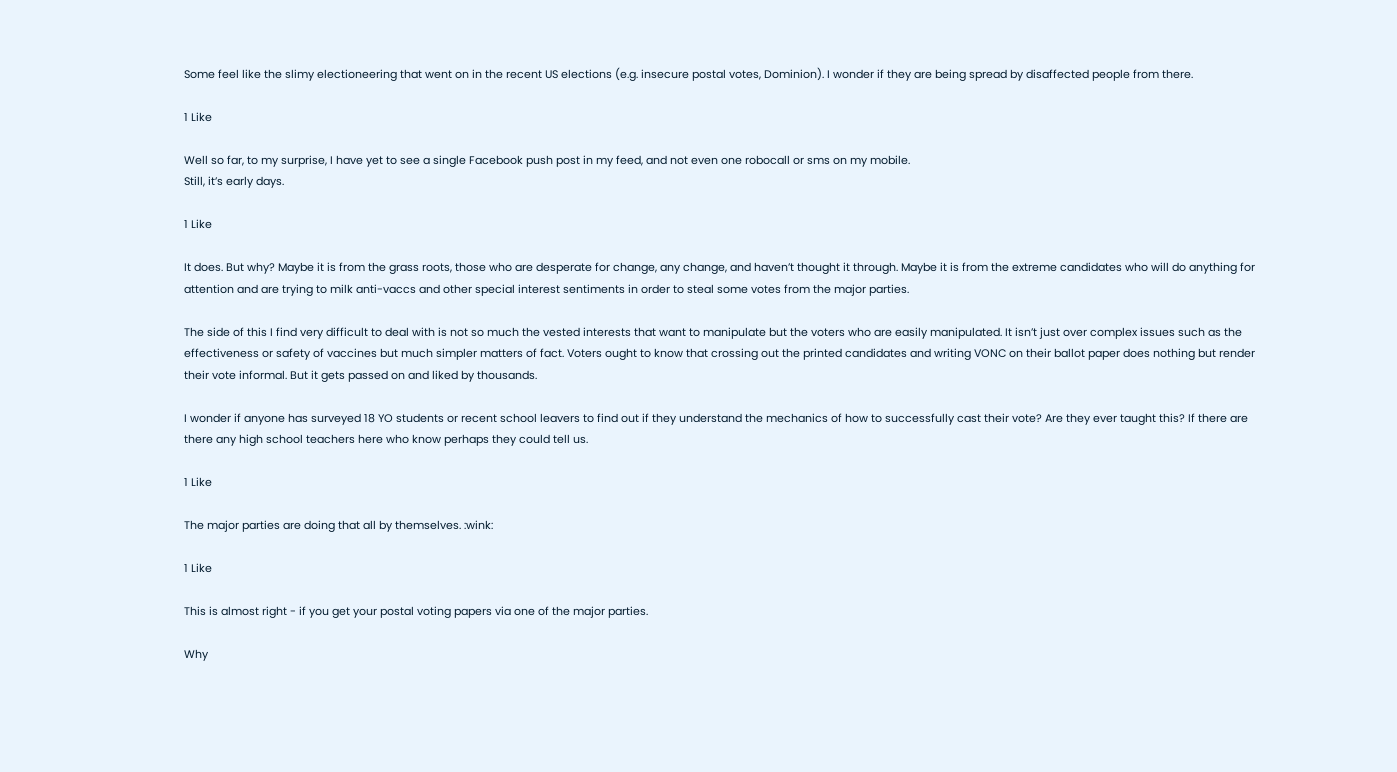Some feel like the slimy electioneering that went on in the recent US elections (e.g. insecure postal votes, Dominion). I wonder if they are being spread by disaffected people from there.

1 Like

Well so far, to my surprise, I have yet to see a single Facebook push post in my feed, and not even one robocall or sms on my mobile.
Still, it’s early days.

1 Like

It does. But why? Maybe it is from the grass roots, those who are desperate for change, any change, and haven’t thought it through. Maybe it is from the extreme candidates who will do anything for attention and are trying to milk anti-vaccs and other special interest sentiments in order to steal some votes from the major parties.

The side of this I find very difficult to deal with is not so much the vested interests that want to manipulate but the voters who are easily manipulated. It isn’t just over complex issues such as the effectiveness or safety of vaccines but much simpler matters of fact. Voters ought to know that crossing out the printed candidates and writing VONC on their ballot paper does nothing but render their vote informal. But it gets passed on and liked by thousands.

I wonder if anyone has surveyed 18 YO students or recent school leavers to find out if they understand the mechanics of how to successfully cast their vote? Are they ever taught this? If there are there any high school teachers here who know perhaps they could tell us.

1 Like

The major parties are doing that all by themselves. :wink:

1 Like

This is almost right - if you get your postal voting papers via one of the major parties.

Why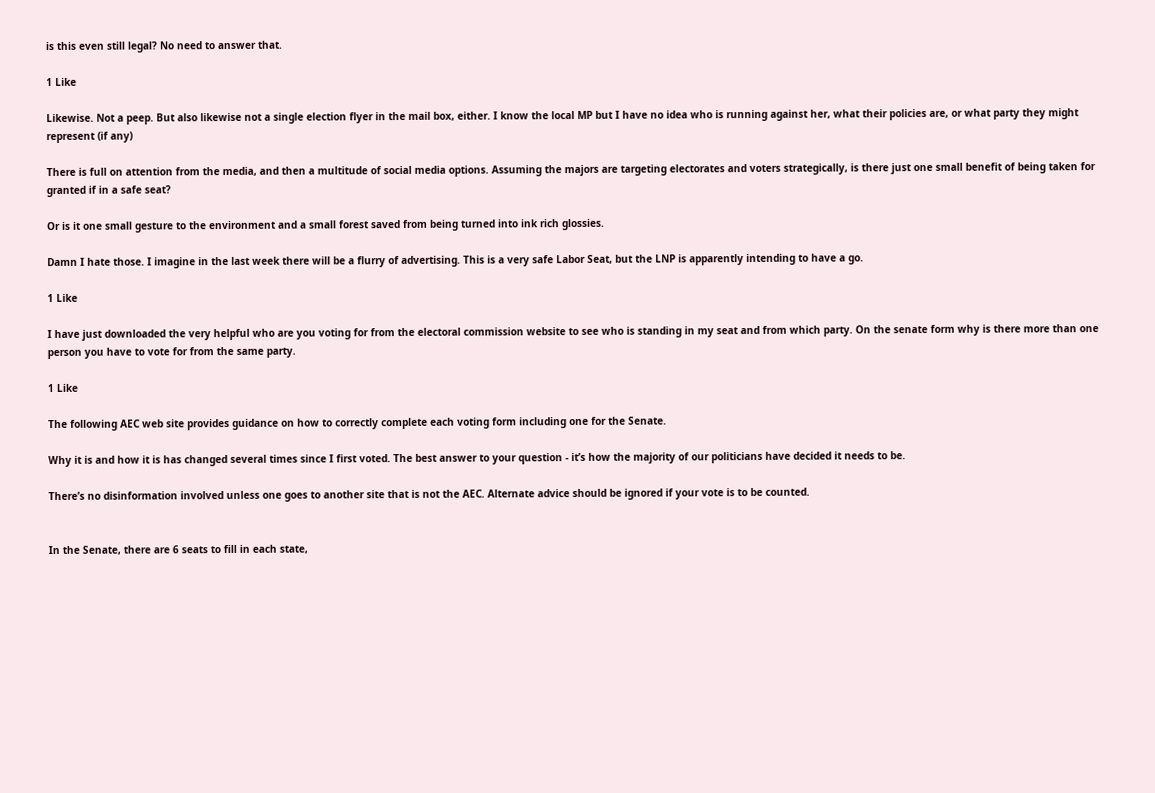is this even still legal? No need to answer that.

1 Like

Likewise. Not a peep. But also likewise not a single election flyer in the mail box, either. I know the local MP but I have no idea who is running against her, what their policies are, or what party they might represent (if any)

There is full on attention from the media, and then a multitude of social media options. Assuming the majors are targeting electorates and voters strategically, is there just one small benefit of being taken for granted if in a safe seat?

Or is it one small gesture to the environment and a small forest saved from being turned into ink rich glossies.

Damn I hate those. I imagine in the last week there will be a flurry of advertising. This is a very safe Labor Seat, but the LNP is apparently intending to have a go.

1 Like

I have just downloaded the very helpful who are you voting for from the electoral commission website to see who is standing in my seat and from which party. On the senate form why is there more than one person you have to vote for from the same party.

1 Like

The following AEC web site provides guidance on how to correctly complete each voting form including one for the Senate.

Why it is and how it is has changed several times since I first voted. The best answer to your question - it’s how the majority of our politicians have decided it needs to be.

There’s no disinformation involved unless one goes to another site that is not the AEC. Alternate advice should be ignored if your vote is to be counted.


In the Senate, there are 6 seats to fill in each state,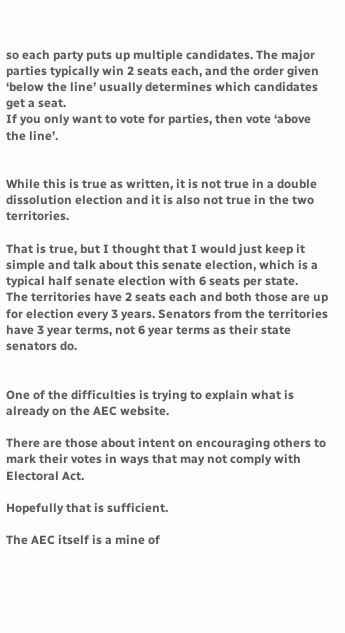so each party puts up multiple candidates. The major parties typically win 2 seats each, and the order given ‘below the line’ usually determines which candidates get a seat.
If you only want to vote for parties, then vote ‘above the line’.


While this is true as written, it is not true in a double dissolution election and it is also not true in the two territories.

That is true, but I thought that I would just keep it simple and talk about this senate election, which is a typical half senate election with 6 seats per state.
The territories have 2 seats each and both those are up for election every 3 years. Senators from the territories have 3 year terms, not 6 year terms as their state senators do.


One of the difficulties is trying to explain what is already on the AEC website.

There are those about intent on encouraging others to mark their votes in ways that may not comply with Electoral Act.

Hopefully that is sufficient.

The AEC itself is a mine of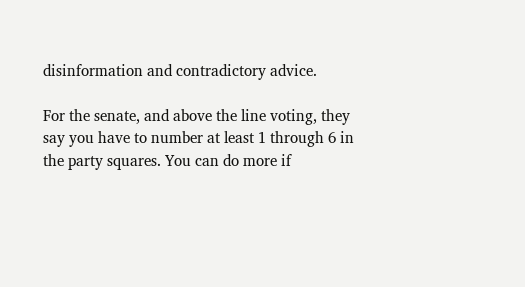disinformation and contradictory advice.

For the senate, and above the line voting, they say you have to number at least 1 through 6 in the party squares. You can do more if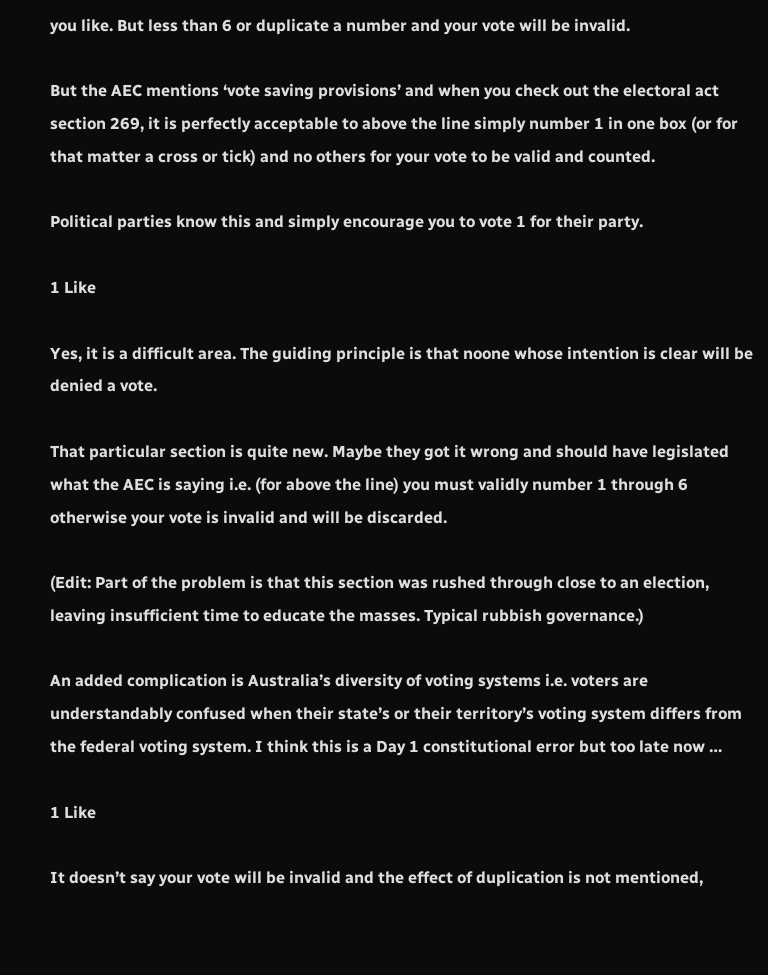you like. But less than 6 or duplicate a number and your vote will be invalid.

But the AEC mentions ‘vote saving provisions’ and when you check out the electoral act section 269, it is perfectly acceptable to above the line simply number 1 in one box (or for that matter a cross or tick) and no others for your vote to be valid and counted.

Political parties know this and simply encourage you to vote 1 for their party.

1 Like

Yes, it is a difficult area. The guiding principle is that noone whose intention is clear will be denied a vote.

That particular section is quite new. Maybe they got it wrong and should have legislated what the AEC is saying i.e. (for above the line) you must validly number 1 through 6 otherwise your vote is invalid and will be discarded.

(Edit: Part of the problem is that this section was rushed through close to an election, leaving insufficient time to educate the masses. Typical rubbish governance.)

An added complication is Australia’s diversity of voting systems i.e. voters are understandably confused when their state’s or their territory’s voting system differs from the federal voting system. I think this is a Day 1 constitutional error but too late now …

1 Like

It doesn’t say your vote will be invalid and the effect of duplication is not mentioned,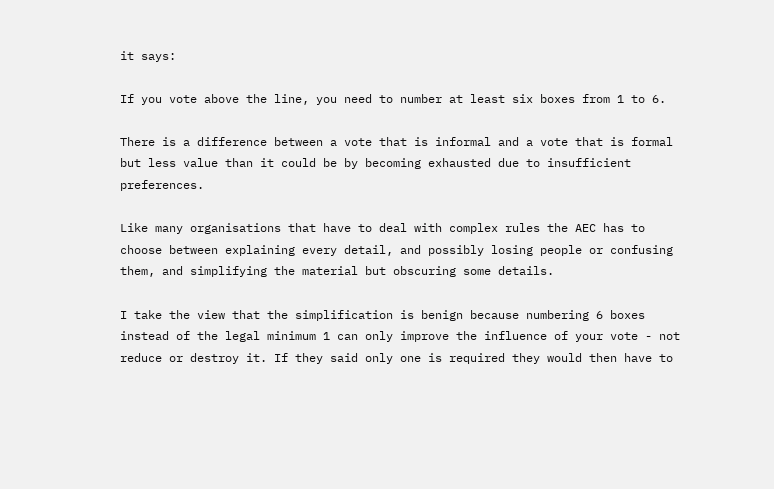it says:

If you vote above the line, you need to number at least six boxes from 1 to 6.

There is a difference between a vote that is informal and a vote that is formal but less value than it could be by becoming exhausted due to insufficient preferences.

Like many organisations that have to deal with complex rules the AEC has to choose between explaining every detail, and possibly losing people or confusing them, and simplifying the material but obscuring some details.

I take the view that the simplification is benign because numbering 6 boxes instead of the legal minimum 1 can only improve the influence of your vote - not reduce or destroy it. If they said only one is required they would then have to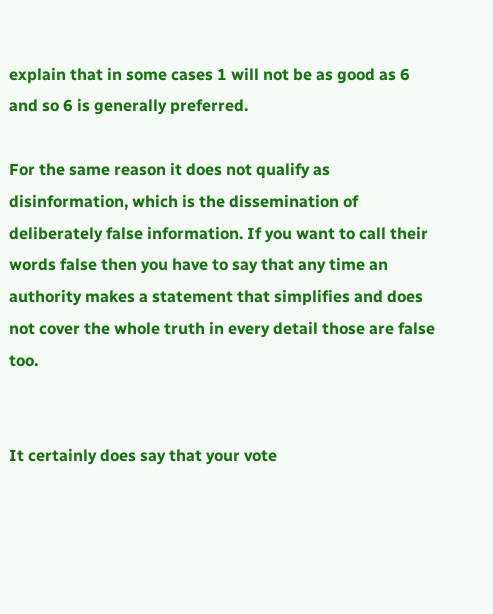explain that in some cases 1 will not be as good as 6 and so 6 is generally preferred.

For the same reason it does not qualify as disinformation, which is the dissemination of deliberately false information. If you want to call their words false then you have to say that any time an authority makes a statement that simplifies and does not cover the whole truth in every detail those are false too.


It certainly does say that your vote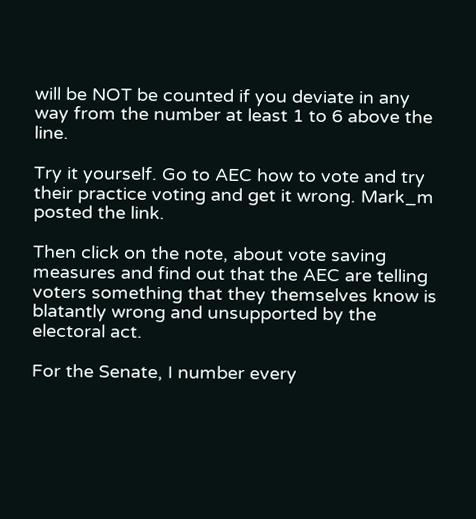will be NOT be counted if you deviate in any way from the number at least 1 to 6 above the line.

Try it yourself. Go to AEC how to vote and try their practice voting and get it wrong. Mark_m posted the link.

Then click on the note, about vote saving measures and find out that the AEC are telling voters something that they themselves know is blatantly wrong and unsupported by the electoral act.

For the Senate, I number every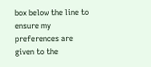box below the line to ensure my preferences are given to the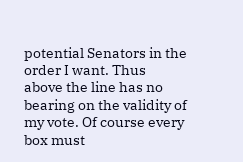potential Senators in the order I want. Thus above the line has no bearing on the validity of my vote. Of course every box must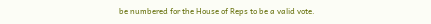be numbered for the House of Reps to be a valid vote.